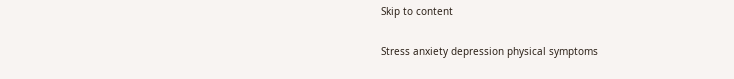Skip to content

Stress anxiety depression physical symptoms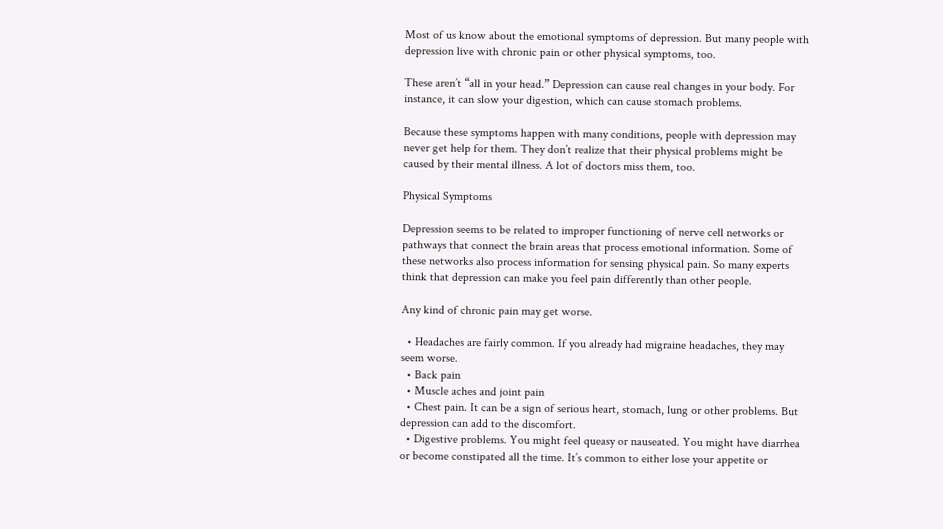Most of us know about the emotional symptoms of depression. But many people with depression live with chronic pain or other physical symptoms, too.

These aren’t “all in your head.” Depression can cause real changes in your body. For instance, it can slow your digestion, which can cause stomach problems.

Because these symptoms happen with many conditions, people with depression may never get help for them. They don’t realize that their physical problems might be caused by their mental illness. A lot of doctors miss them, too.

Physical Symptoms

Depression seems to be related to improper functioning of nerve cell networks or pathways that connect the brain areas that process emotional information. Some of these networks also process information for sensing physical pain. So many experts think that depression can make you feel pain differently than other people.

Any kind of chronic pain may get worse.

  • Headaches are fairly common. If you already had migraine headaches, they may seem worse.
  • Back pain
  • Muscle aches and joint pain
  • Chest pain. It can be a sign of serious heart, stomach, lung or other problems. But depression can add to the discomfort.
  • Digestive problems. You might feel queasy or nauseated. You might have diarrhea or become constipated all the time. It’s common to either lose your appetite or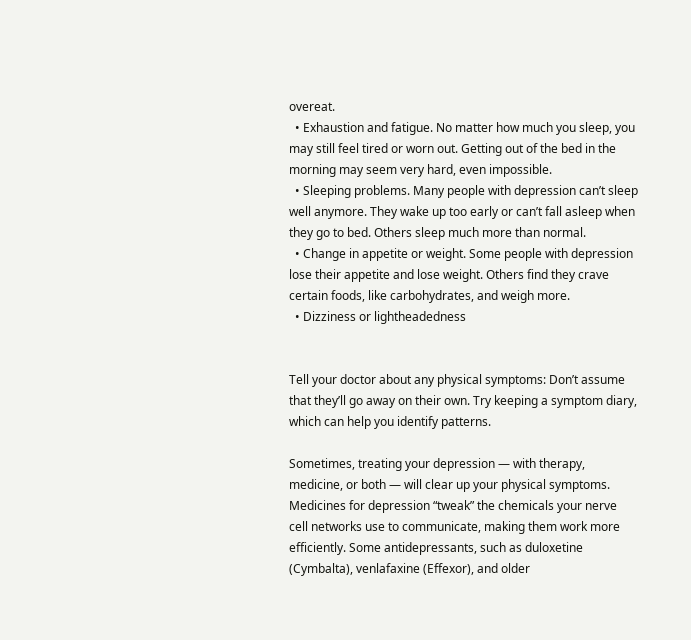overeat.
  • Exhaustion and fatigue. No matter how much you sleep, you may still feel tired or worn out. Getting out of the bed in the morning may seem very hard, even impossible.
  • Sleeping problems. Many people with depression can’t sleep well anymore. They wake up too early or can’t fall asleep when they go to bed. Others sleep much more than normal.
  • Change in appetite or weight. Some people with depression lose their appetite and lose weight. Others find they crave certain foods, like carbohydrates, and weigh more.
  • Dizziness or lightheadedness


Tell your doctor about any physical symptoms: Don’t assume that they’ll go away on their own. Try keeping a symptom diary, which can help you identify patterns.

Sometimes, treating your depression — with therapy, medicine, or both — will clear up your physical symptoms. Medicines for depression “tweak” the chemicals your nerve cell networks use to communicate, making them work more efficiently. Some antidepressants, such as duloxetine (Cymbalta), venlafaxine (Effexor), and older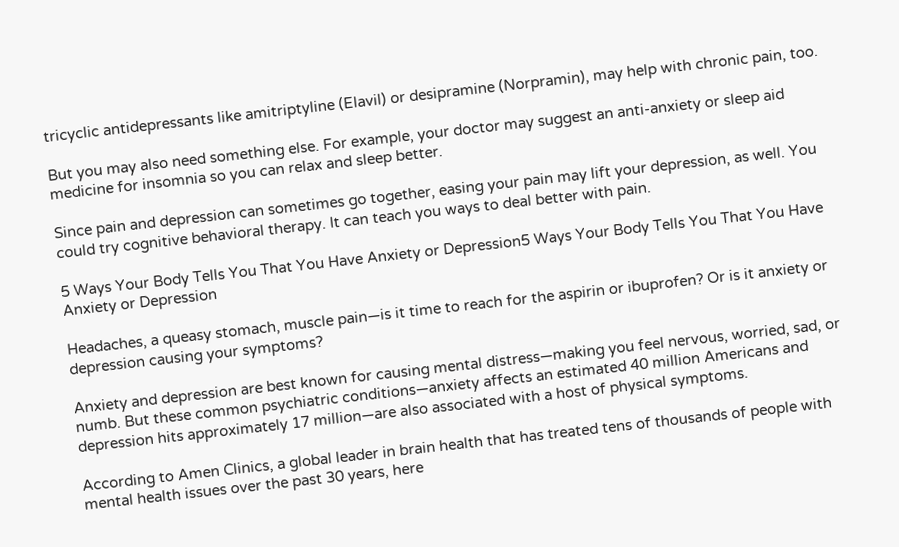tricyclic antidepressants like amitriptyline (Elavil) or desipramine (Norpramin), may help with chronic pain, too.

But you may also need something else. For example, your doctor may suggest an anti-anxiety or sleep aid medicine for insomnia so you can relax and sleep better.

Since pain and depression can sometimes go together, easing your pain may lift your depression, as well. You could try cognitive behavioral therapy. It can teach you ways to deal better with pain.

5 Ways Your Body Tells You That You Have Anxiety or Depression5 Ways Your Body Tells You That You Have Anxiety or Depression

Headaches, a queasy stomach, muscle pain—is it time to reach for the aspirin or ibuprofen? Or is it anxiety or depression causing your symptoms?

Anxiety and depression are best known for causing mental distress—making you feel nervous, worried, sad, or numb. But these common psychiatric conditions—anxiety affects an estimated 40 million Americans and depression hits approximately 17 million—are also associated with a host of physical symptoms.

According to Amen Clinics, a global leader in brain health that has treated tens of thousands of people with mental health issues over the past 30 years, here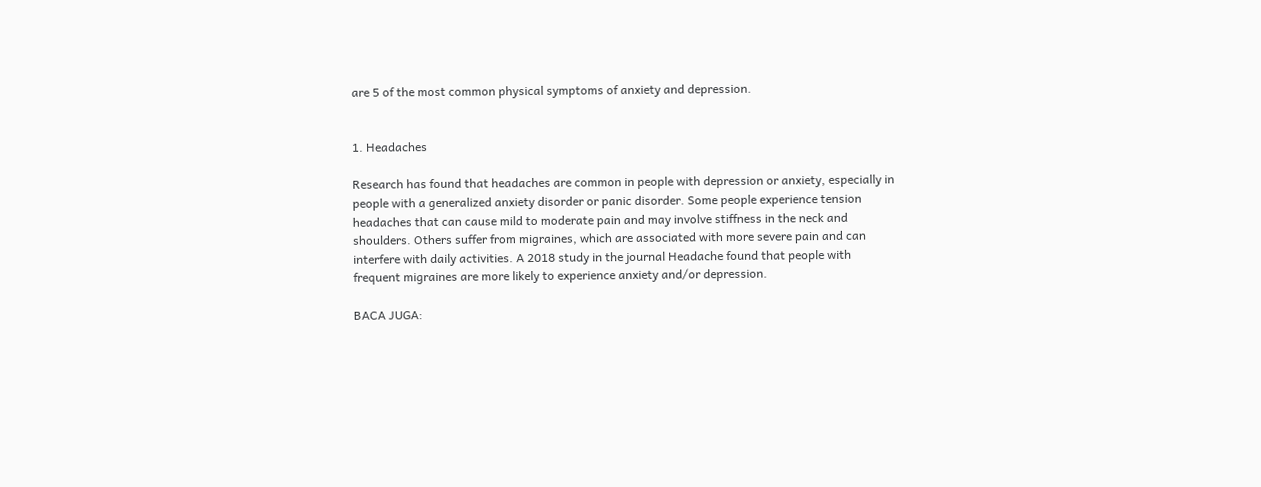are 5 of the most common physical symptoms of anxiety and depression.


1. Headaches

Research has found that headaches are common in people with depression or anxiety, especially in people with a generalized anxiety disorder or panic disorder. Some people experience tension headaches that can cause mild to moderate pain and may involve stiffness in the neck and shoulders. Others suffer from migraines, which are associated with more severe pain and can interfere with daily activities. A 2018 study in the journal Headache found that people with frequent migraines are more likely to experience anxiety and/or depression.

BACA JUGA: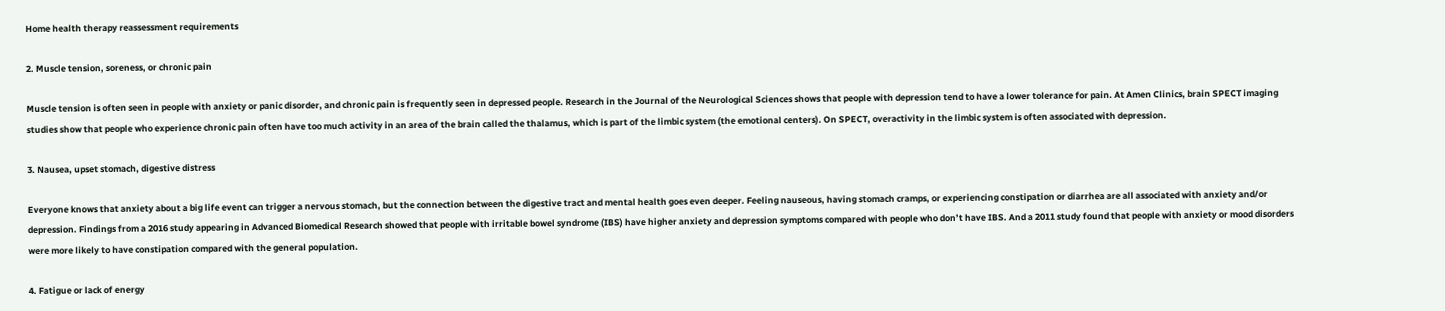Home health therapy reassessment requirements

2. Muscle tension, soreness, or chronic pain

Muscle tension is often seen in people with anxiety or panic disorder, and chronic pain is frequently seen in depressed people. Research in the Journal of the Neurological Sciences shows that people with depression tend to have a lower tolerance for pain. At Amen Clinics, brain SPECT imaging studies show that people who experience chronic pain often have too much activity in an area of the brain called the thalamus, which is part of the limbic system (the emotional centers). On SPECT, overactivity in the limbic system is often associated with depression.

3. Nausea, upset stomach, digestive distress

Everyone knows that anxiety about a big life event can trigger a nervous stomach, but the connection between the digestive tract and mental health goes even deeper. Feeling nauseous, having stomach cramps, or experiencing constipation or diarrhea are all associated with anxiety and/or depression. Findings from a 2016 study appearing in Advanced Biomedical Research showed that people with irritable bowel syndrome (IBS) have higher anxiety and depression symptoms compared with people who don’t have IBS. And a 2011 study found that people with anxiety or mood disorders were more likely to have constipation compared with the general population.

4. Fatigue or lack of energy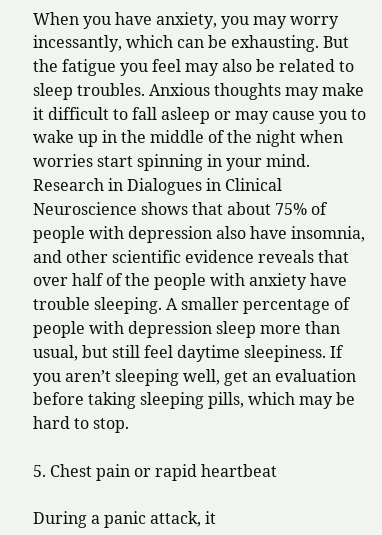When you have anxiety, you may worry incessantly, which can be exhausting. But the fatigue you feel may also be related to sleep troubles. Anxious thoughts may make it difficult to fall asleep or may cause you to wake up in the middle of the night when worries start spinning in your mind. Research in Dialogues in Clinical Neuroscience shows that about 75% of people with depression also have insomnia, and other scientific evidence reveals that over half of the people with anxiety have trouble sleeping. A smaller percentage of people with depression sleep more than usual, but still feel daytime sleepiness. If you aren’t sleeping well, get an evaluation before taking sleeping pills, which may be hard to stop.

5. Chest pain or rapid heartbeat

During a panic attack, it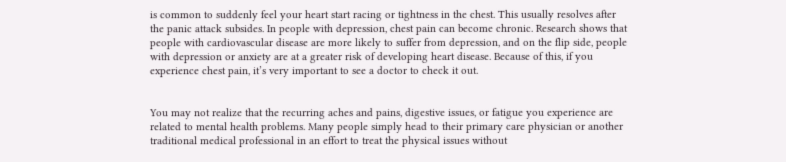is common to suddenly feel your heart start racing or tightness in the chest. This usually resolves after the panic attack subsides. In people with depression, chest pain can become chronic. Research shows that people with cardiovascular disease are more likely to suffer from depression, and on the flip side, people with depression or anxiety are at a greater risk of developing heart disease. Because of this, if you experience chest pain, it’s very important to see a doctor to check it out.


You may not realize that the recurring aches and pains, digestive issues, or fatigue you experience are related to mental health problems. Many people simply head to their primary care physician or another traditional medical professional in an effort to treat the physical issues without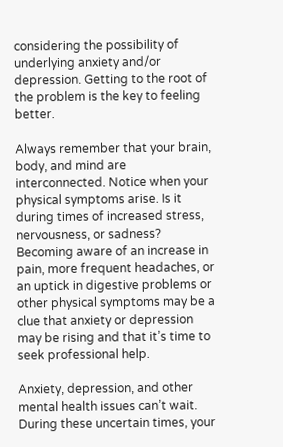considering the possibility of underlying anxiety and/or depression. Getting to the root of the problem is the key to feeling better.

Always remember that your brain, body, and mind are interconnected. Notice when your physical symptoms arise. Is it during times of increased stress, nervousness, or sadness? Becoming aware of an increase in pain, more frequent headaches, or an uptick in digestive problems or other physical symptoms may be a clue that anxiety or depression may be rising and that it’s time to seek professional help.

Anxiety, depression, and other mental health issues can’t wait. During these uncertain times, your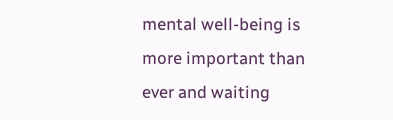mental well-being is more important than ever and waiting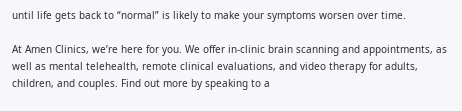until life gets back to “normal” is likely to make your symptoms worsen over time.

At Amen Clinics, we’re here for you. We offer in-clinic brain scanning and appointments, as well as mental telehealth, remote clinical evaluations, and video therapy for adults, children, and couples. Find out more by speaking to a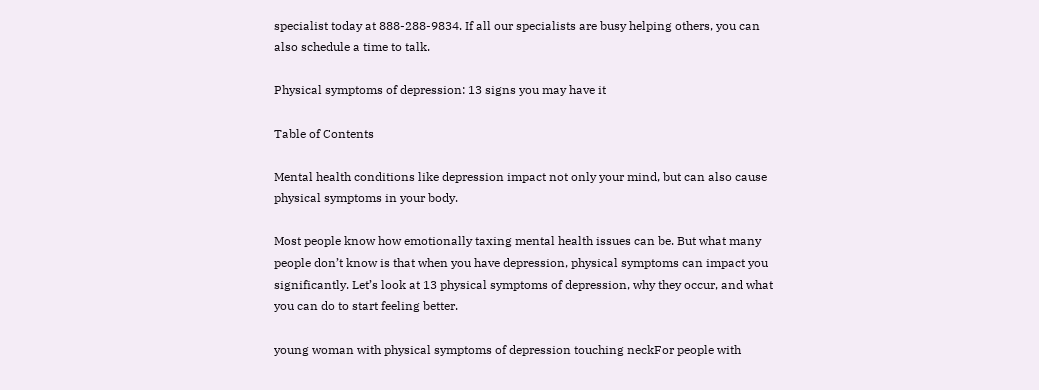specialist today at 888-288-9834. If all our specialists are busy helping others, you can also schedule a time to talk.

Physical symptoms of depression: 13 signs you may have it

Table of Contents

Mental health conditions like depression impact not only your mind, but can also cause physical symptoms in your body.

Most people know how emotionally taxing mental health issues can be. But what many people don’t know is that when you have depression, physical symptoms can impact you significantly. Let’s look at 13 physical symptoms of depression, why they occur, and what you can do to start feeling better.

young woman with physical symptoms of depression touching neckFor people with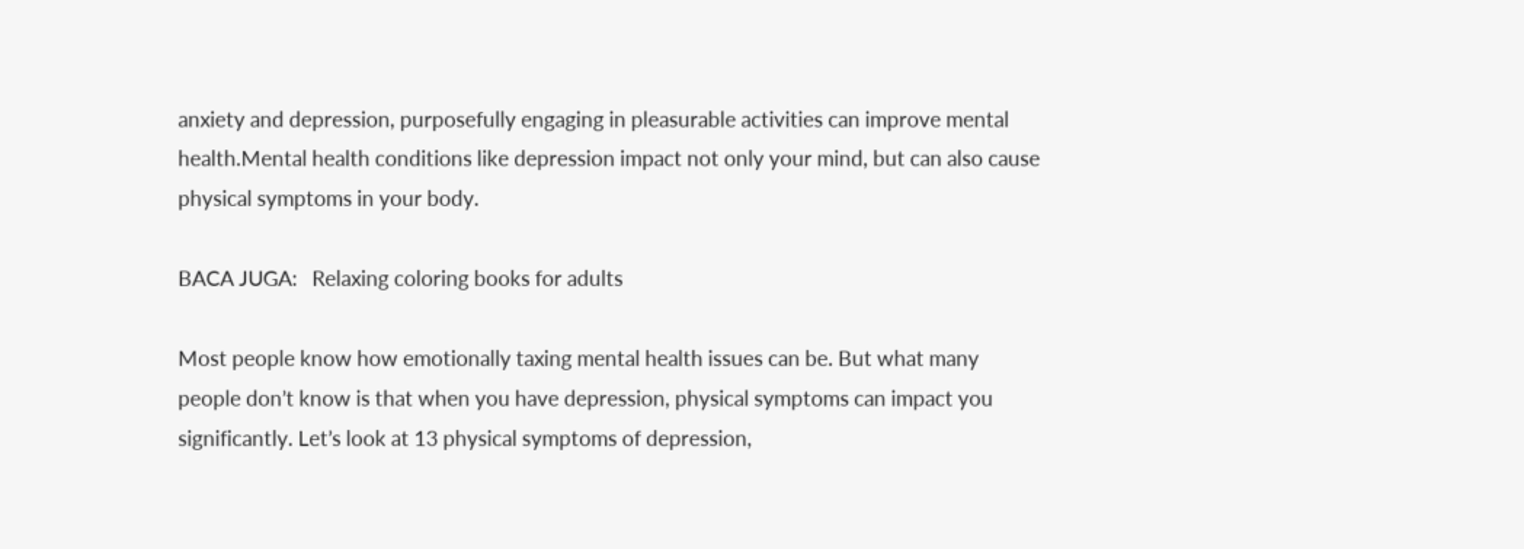anxiety and depression, purposefully engaging in pleasurable activities can improve mental health.Mental health conditions like depression impact not only your mind, but can also cause physical symptoms in your body.

BACA JUGA:   Relaxing coloring books for adults

Most people know how emotionally taxing mental health issues can be. But what many people don’t know is that when you have depression, physical symptoms can impact you significantly. Let’s look at 13 physical symptoms of depression,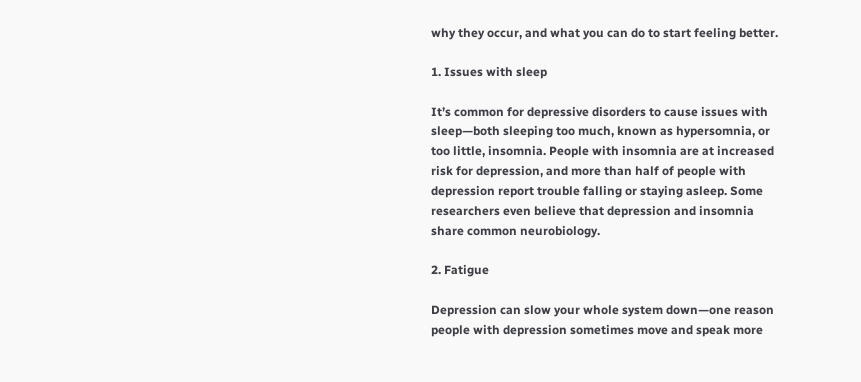why they occur, and what you can do to start feeling better.

1. Issues with sleep

It’s common for depressive disorders to cause issues with sleep—both sleeping too much, known as hypersomnia, or too little, insomnia. People with insomnia are at increased risk for depression, and more than half of people with depression report trouble falling or staying asleep. Some researchers even believe that depression and insomnia share common neurobiology.

2. Fatigue

Depression can slow your whole system down—one reason people with depression sometimes move and speak more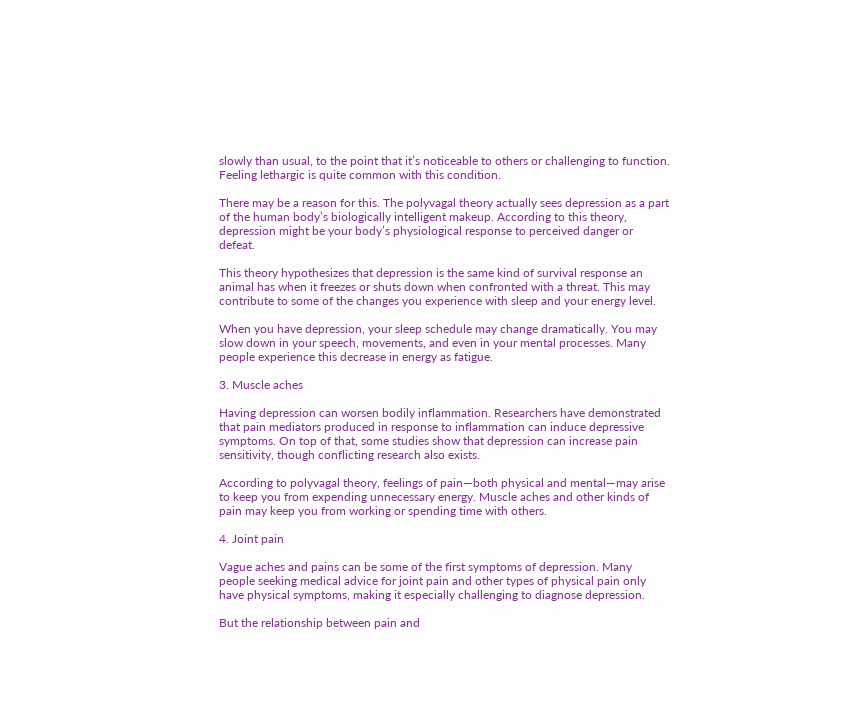slowly than usual, to the point that it’s noticeable to others or challenging to function. Feeling lethargic is quite common with this condition.

There may be a reason for this. The polyvagal theory actually sees depression as a part of the human body’s biologically intelligent makeup. According to this theory, depression might be your body’s physiological response to perceived danger or defeat.

This theory hypothesizes that depression is the same kind of survival response an animal has when it freezes or shuts down when confronted with a threat. This may contribute to some of the changes you experience with sleep and your energy level.

When you have depression, your sleep schedule may change dramatically. You may slow down in your speech, movements, and even in your mental processes. Many people experience this decrease in energy as fatigue.

3. Muscle aches

Having depression can worsen bodily inflammation. Researchers have demonstrated that pain mediators produced in response to inflammation can induce depressive symptoms. On top of that, some studies show that depression can increase pain sensitivity, though conflicting research also exists.

According to polyvagal theory, feelings of pain—both physical and mental—may arise to keep you from expending unnecessary energy. Muscle aches and other kinds of pain may keep you from working or spending time with others.

4. Joint pain

Vague aches and pains can be some of the first symptoms of depression. Many people seeking medical advice for joint pain and other types of physical pain only have physical symptoms, making it especially challenging to diagnose depression.

But the relationship between pain and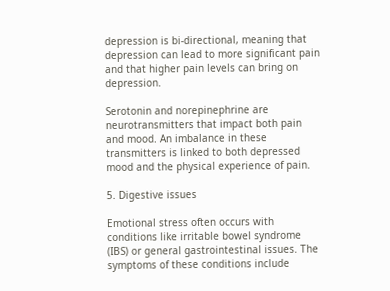depression is bi-directional, meaning that depression can lead to more significant pain and that higher pain levels can bring on depression.

Serotonin and norepinephrine are neurotransmitters that impact both pain and mood. An imbalance in these transmitters is linked to both depressed mood and the physical experience of pain.

5. Digestive issues

Emotional stress often occurs with conditions like irritable bowel syndrome (IBS) or general gastrointestinal issues. The symptoms of these conditions include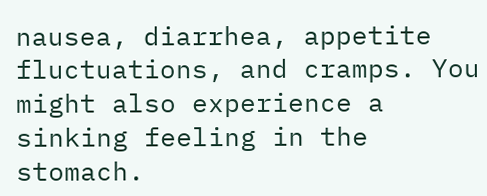nausea, diarrhea, appetite fluctuations, and cramps. You might also experience a sinking feeling in the stomach.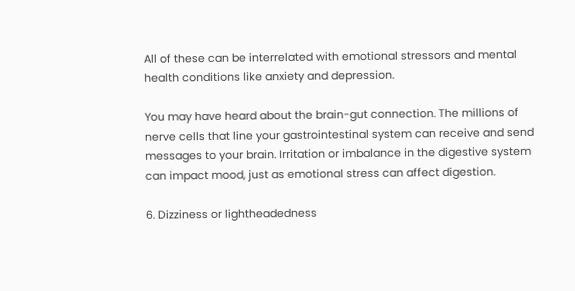All of these can be interrelated with emotional stressors and mental health conditions like anxiety and depression.

You may have heard about the brain-gut connection. The millions of nerve cells that line your gastrointestinal system can receive and send messages to your brain. Irritation or imbalance in the digestive system can impact mood, just as emotional stress can affect digestion.

6. Dizziness or lightheadedness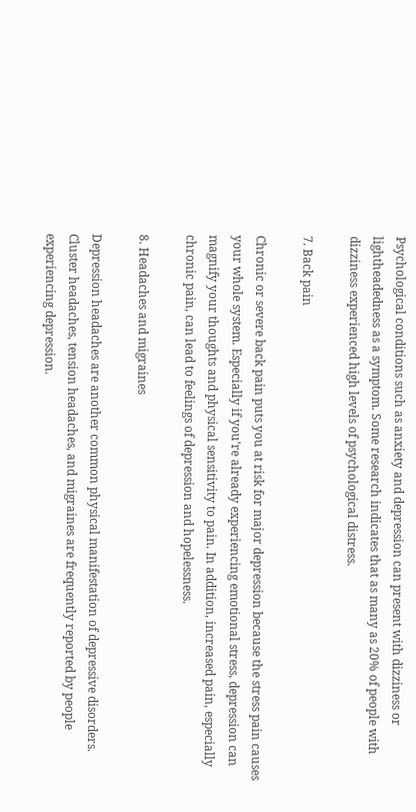Psychological conditions such as anxiety and depression can present with dizziness or lightheadedness as a symptom. Some research indicates that as many as 20% of people with dizziness experienced high levels of psychological distress.

7. Back pain

Chronic or severe back pain puts you at risk for major depression because the stress pain causes your whole system. Especially if you’re already experiencing emotional stress, depression can magnify your thoughts and physical sensitivity to pain. In addition, increased pain, especially chronic pain, can lead to feelings of depression and hopelessness.

8. Headaches and migraines

Depression headaches are another common physical manifestation of depressive disorders. Cluster headaches, tension headaches, and migraines are frequently reported by people experiencing depression.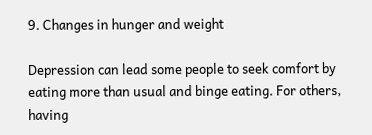9. Changes in hunger and weight

Depression can lead some people to seek comfort by eating more than usual and binge eating. For others, having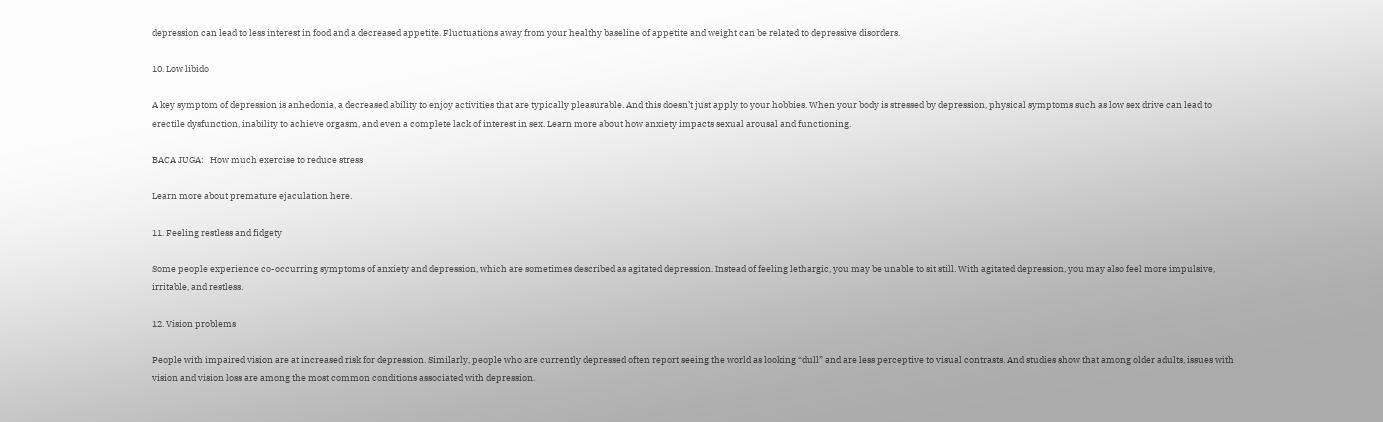depression can lead to less interest in food and a decreased appetite. Fluctuations away from your healthy baseline of appetite and weight can be related to depressive disorders.

10. Low libido

A key symptom of depression is anhedonia, a decreased ability to enjoy activities that are typically pleasurable. And this doesn’t just apply to your hobbies. When your body is stressed by depression, physical symptoms such as low sex drive can lead to erectile dysfunction, inability to achieve orgasm, and even a complete lack of interest in sex. Learn more about how anxiety impacts sexual arousal and functioning.

BACA JUGA:   How much exercise to reduce stress

Learn more about premature ejaculation here.

11. Feeling restless and fidgety

Some people experience co-occurring symptoms of anxiety and depression, which are sometimes described as agitated depression. Instead of feeling lethargic, you may be unable to sit still. With agitated depression, you may also feel more impulsive, irritable, and restless.

12. Vision problems

People with impaired vision are at increased risk for depression. Similarly, people who are currently depressed often report seeing the world as looking “dull” and are less perceptive to visual contrasts. And studies show that among older adults, issues with vision and vision loss are among the most common conditions associated with depression.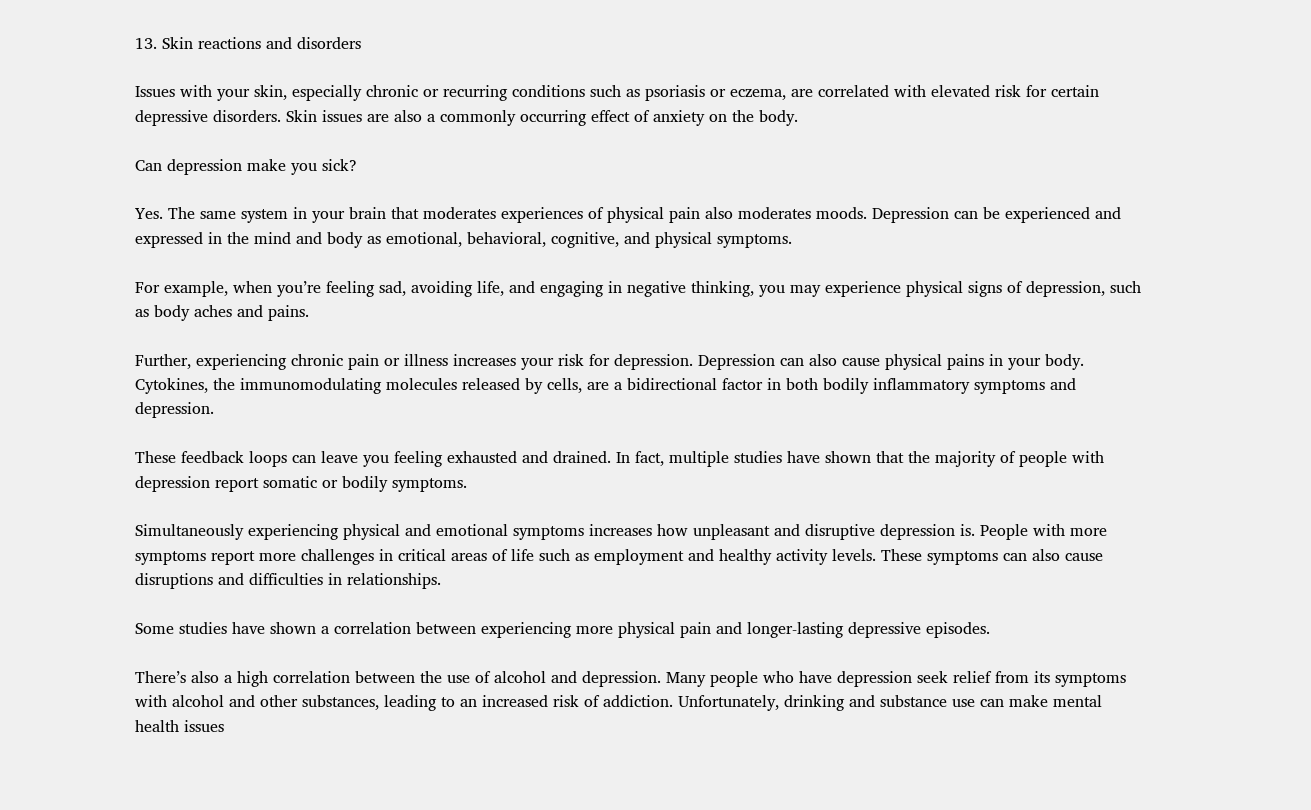13. Skin reactions and disorders

Issues with your skin, especially chronic or recurring conditions such as psoriasis or eczema, are correlated with elevated risk for certain depressive disorders. Skin issues are also a commonly occurring effect of anxiety on the body.

Can depression make you sick?

Yes. The same system in your brain that moderates experiences of physical pain also moderates moods. Depression can be experienced and expressed in the mind and body as emotional, behavioral, cognitive, and physical symptoms.

For example, when you’re feeling sad, avoiding life, and engaging in negative thinking, you may experience physical signs of depression, such as body aches and pains.

Further, experiencing chronic pain or illness increases your risk for depression. Depression can also cause physical pains in your body. Cytokines, the immunomodulating molecules released by cells, are a bidirectional factor in both bodily inflammatory symptoms and depression.

These feedback loops can leave you feeling exhausted and drained. In fact, multiple studies have shown that the majority of people with depression report somatic or bodily symptoms.

Simultaneously experiencing physical and emotional symptoms increases how unpleasant and disruptive depression is. People with more symptoms report more challenges in critical areas of life such as employment and healthy activity levels. These symptoms can also cause disruptions and difficulties in relationships.

Some studies have shown a correlation between experiencing more physical pain and longer-lasting depressive episodes.

There’s also a high correlation between the use of alcohol and depression. Many people who have depression seek relief from its symptoms with alcohol and other substances, leading to an increased risk of addiction. Unfortunately, drinking and substance use can make mental health issues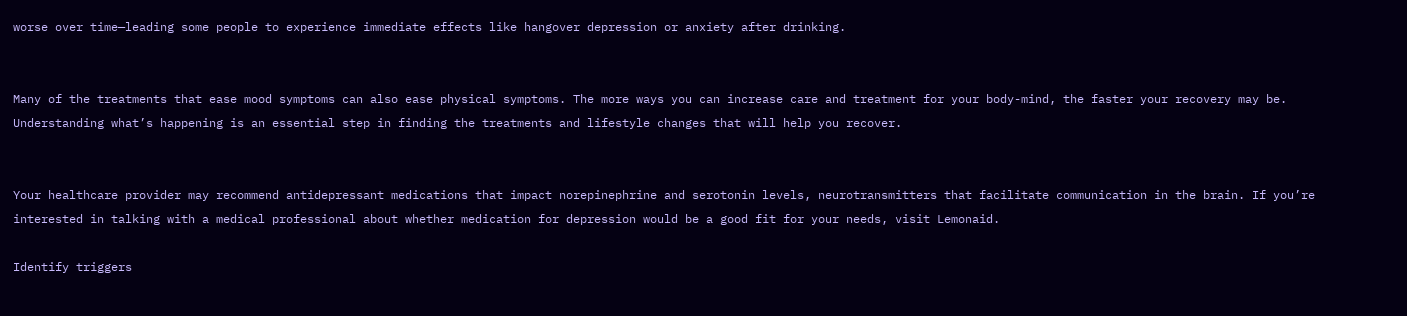worse over time—leading some people to experience immediate effects like hangover depression or anxiety after drinking.


Many of the treatments that ease mood symptoms can also ease physical symptoms. The more ways you can increase care and treatment for your body-mind, the faster your recovery may be. Understanding what’s happening is an essential step in finding the treatments and lifestyle changes that will help you recover.


Your healthcare provider may recommend antidepressant medications that impact norepinephrine and serotonin levels, neurotransmitters that facilitate communication in the brain. If you’re interested in talking with a medical professional about whether medication for depression would be a good fit for your needs, visit Lemonaid.

Identify triggers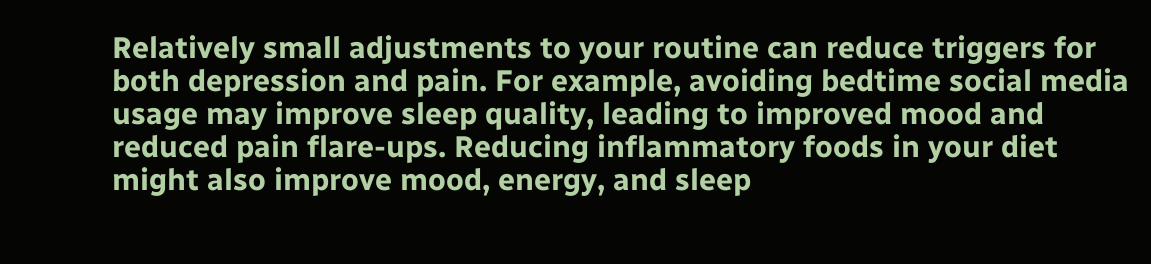Relatively small adjustments to your routine can reduce triggers for both depression and pain. For example, avoiding bedtime social media usage may improve sleep quality, leading to improved mood and reduced pain flare-ups. Reducing inflammatory foods in your diet might also improve mood, energy, and sleep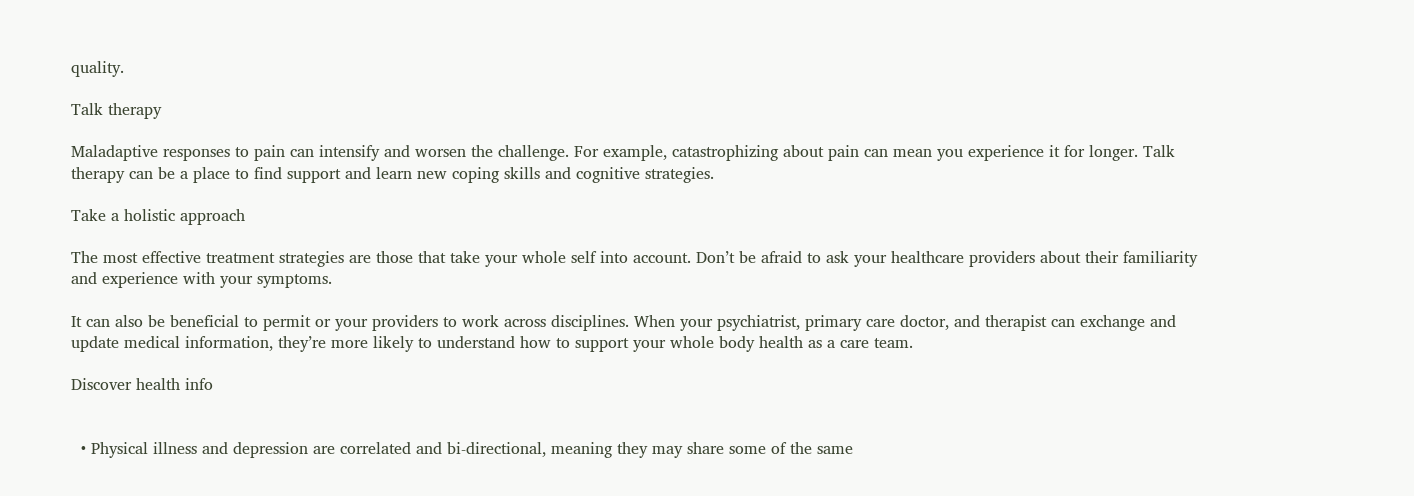quality.

Talk therapy

Maladaptive responses to pain can intensify and worsen the challenge. For example, catastrophizing about pain can mean you experience it for longer. Talk therapy can be a place to find support and learn new coping skills and cognitive strategies.

Take a holistic approach

The most effective treatment strategies are those that take your whole self into account. Don’t be afraid to ask your healthcare providers about their familiarity and experience with your symptoms.

It can also be beneficial to permit or your providers to work across disciplines. When your psychiatrist, primary care doctor, and therapist can exchange and update medical information, they’re more likely to understand how to support your whole body health as a care team.

Discover health info


  • Physical illness and depression are correlated and bi-directional, meaning they may share some of the same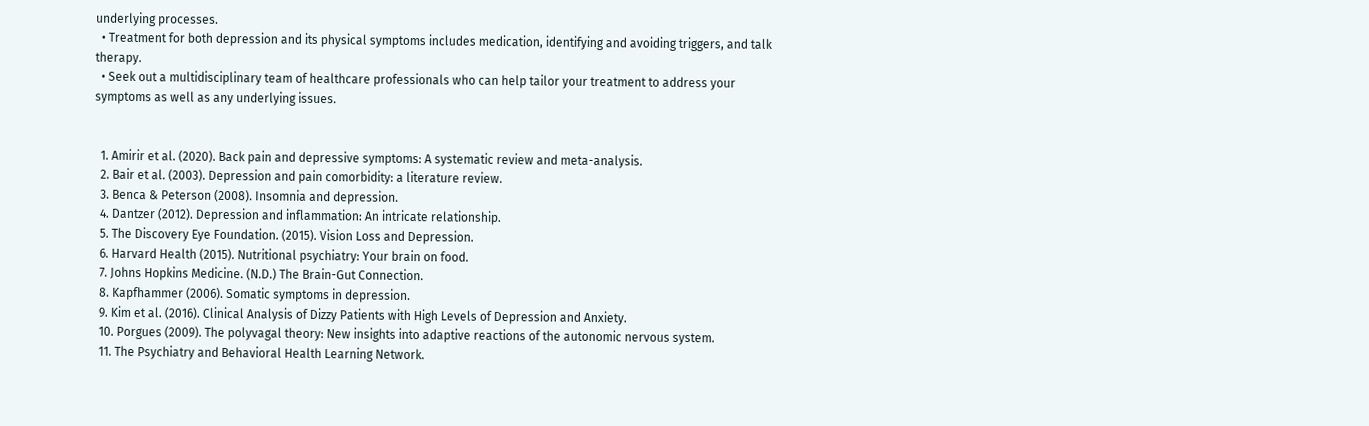underlying processes.
  • Treatment for both depression and its physical symptoms includes medication, identifying and avoiding triggers, and talk therapy.
  • Seek out a multidisciplinary team of healthcare professionals who can help tailor your treatment to address your symptoms as well as any underlying issues.


  1. Amirir et al. (2020). Back pain and depressive symptoms: A systematic review and meta-analysis.
  2. Bair et al. (2003). Depression and pain comorbidity: a literature review.
  3. Benca & Peterson (2008). Insomnia and depression.
  4. Dantzer (2012). Depression and inflammation: An intricate relationship.
  5. The Discovery Eye Foundation. (2015). Vision Loss and Depression.
  6. Harvard Health (2015). Nutritional psychiatry: Your brain on food.
  7. Johns Hopkins Medicine. (N.D.) The Brain-Gut Connection.
  8. Kapfhammer (2006). Somatic symptoms in depression.
  9. Kim et al. (2016). Clinical Analysis of Dizzy Patients with High Levels of Depression and Anxiety.
  10. Porgues (2009). The polyvagal theory: New insights into adaptive reactions of the autonomic nervous system.
  11. The Psychiatry and Behavioral Health Learning Network.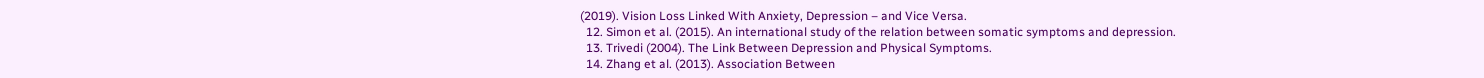(2019). Vision Loss Linked With Anxiety, Depression – and Vice Versa.
  12. Simon et al. (2015). An international study of the relation between somatic symptoms and depression.
  13. Trivedi (2004). The Link Between Depression and Physical Symptoms.
  14. Zhang et al. (2013). Association Between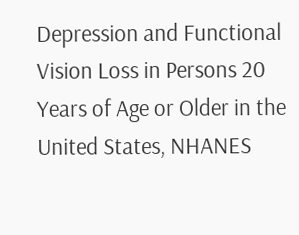Depression and Functional Vision Loss in Persons 20 Years of Age or Older in the United States, NHANES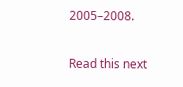2005–2008.

Read this next